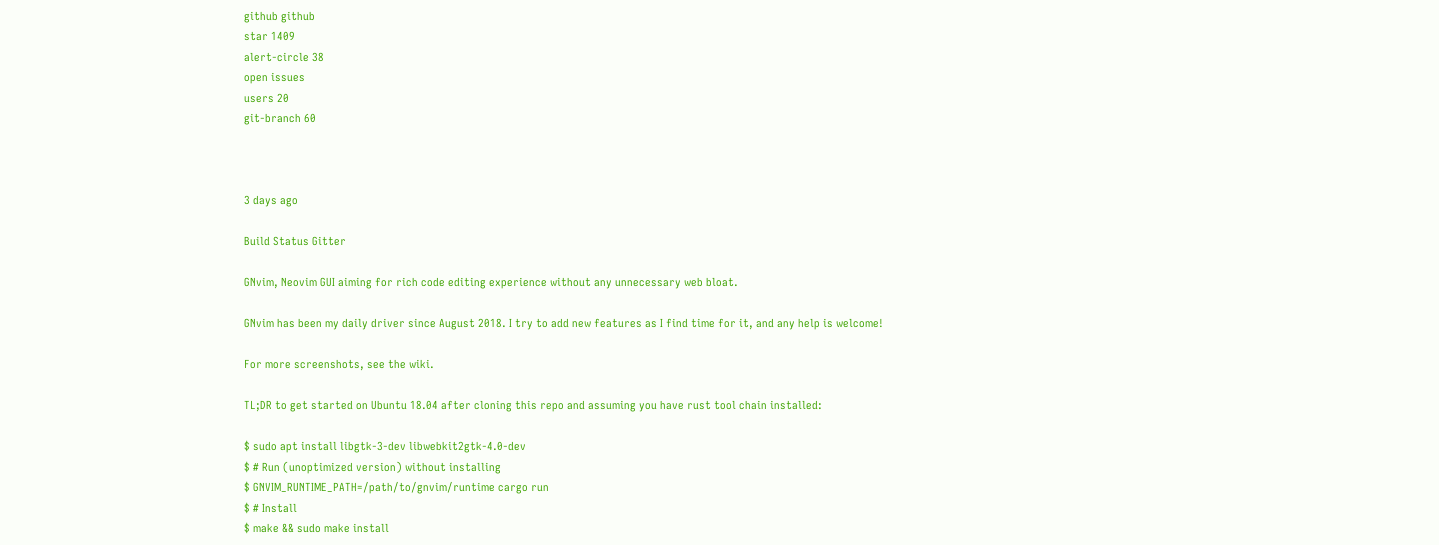github github
star 1409
alert-circle 38
open issues
users 20
git-branch 60



3 days ago

Build Status Gitter

GNvim, Neovim GUI aiming for rich code editing experience without any unnecessary web bloat.

GNvim has been my daily driver since August 2018. I try to add new features as I find time for it, and any help is welcome!

For more screenshots, see the wiki.

TL;DR to get started on Ubuntu 18.04 after cloning this repo and assuming you have rust tool chain installed:

$ sudo apt install libgtk-3-dev libwebkit2gtk-4.0-dev
$ # Run (unoptimized version) without installing
$ GNVIM_RUNTIME_PATH=/path/to/gnvim/runtime cargo run
$ # Install
$ make && sudo make install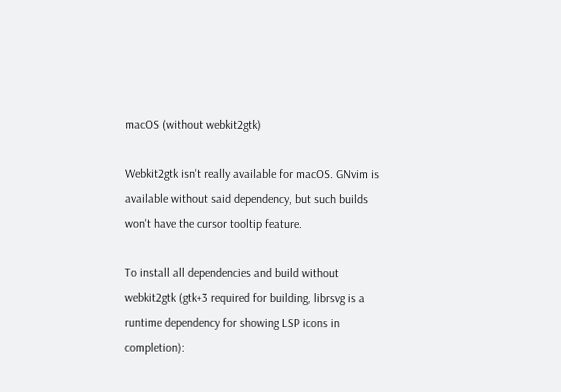macOS (without webkit2gtk)

Webkit2gtk isn't really available for macOS. GNvim is available without said dependency, but such builds won't have the cursor tooltip feature.

To install all dependencies and build without webkit2gtk (gtk+3 required for building, librsvg is a runtime dependency for showing LSP icons in completion):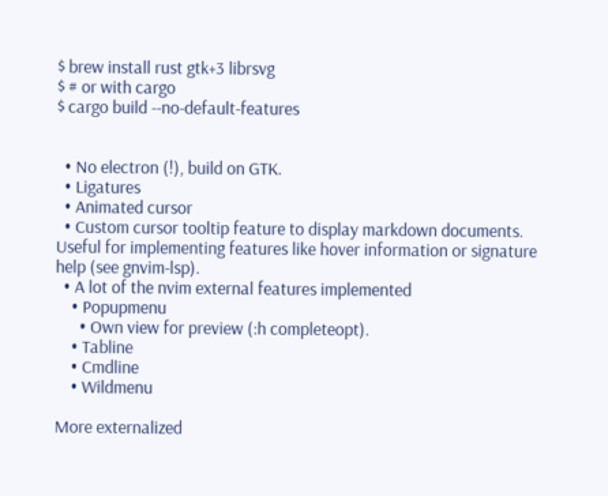$ brew install rust gtk+3 librsvg
$ # or with cargo
$ cargo build --no-default-features


  • No electron (!), build on GTK.
  • Ligatures
  • Animated cursor
  • Custom cursor tooltip feature to display markdown documents. Useful for implementing features like hover information or signature help (see gnvim-lsp).
  • A lot of the nvim external features implemented
    • Popupmenu
      • Own view for preview (:h completeopt).
    • Tabline
    • Cmdline
    • Wildmenu

More externalized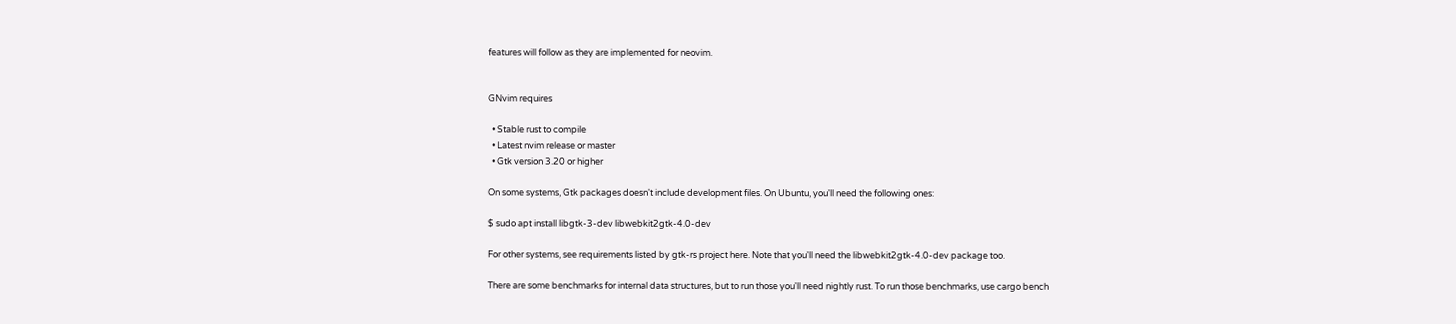features will follow as they are implemented for neovim.


GNvim requires

  • Stable rust to compile
  • Latest nvim release or master
  • Gtk version 3.20 or higher

On some systems, Gtk packages doesn't include development files. On Ubuntu, you'll need the following ones:

$ sudo apt install libgtk-3-dev libwebkit2gtk-4.0-dev

For other systems, see requirements listed by gtk-rs project here. Note that you'll need the libwebkit2gtk-4.0-dev package too.

There are some benchmarks for internal data structures, but to run those you'll need nightly rust. To run those benchmarks, use cargo bench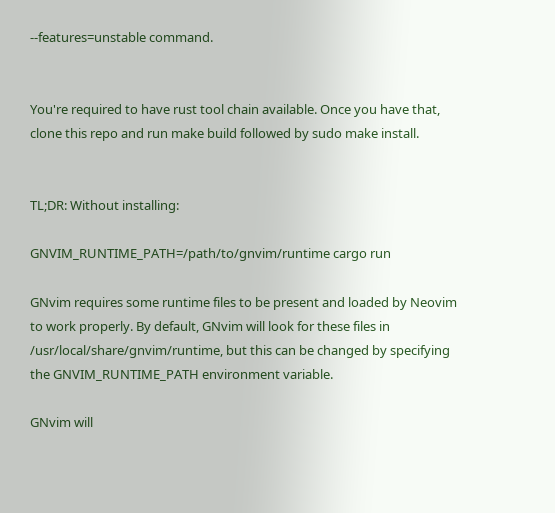--features=unstable command.


You're required to have rust tool chain available. Once you have that, clone this repo and run make build followed by sudo make install.


TL;DR: Without installing:

GNVIM_RUNTIME_PATH=/path/to/gnvim/runtime cargo run

GNvim requires some runtime files to be present and loaded by Neovim to work properly. By default, GNvim will look for these files in /usr/local/share/gnvim/runtime, but this can be changed by specifying the GNVIM_RUNTIME_PATH environment variable.

GNvim will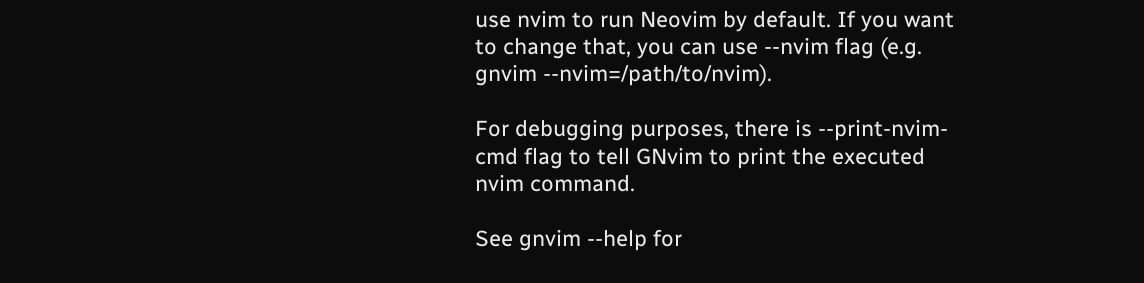use nvim to run Neovim by default. If you want to change that, you can use --nvim flag (e.g. gnvim --nvim=/path/to/nvim).

For debugging purposes, there is --print-nvim-cmd flag to tell GNvim to print the executed nvim command.

See gnvim --help for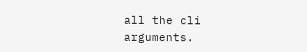all the cli arguments.